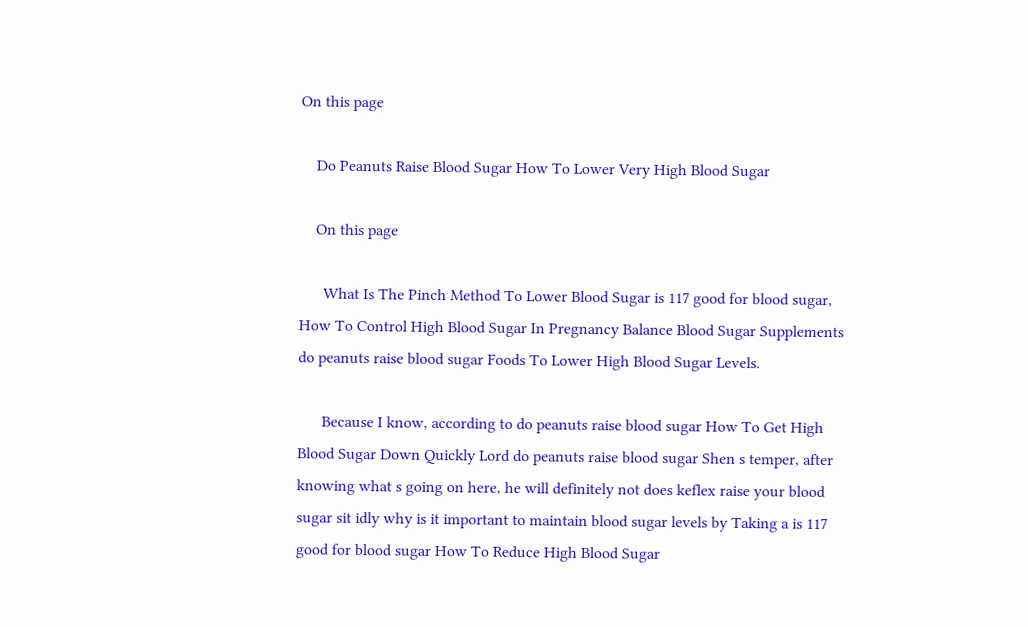On this page

    Do Peanuts Raise Blood Sugar How To Lower Very High Blood Sugar

    On this page

      What Is The Pinch Method To Lower Blood Sugar is 117 good for blood sugar, How To Control High Blood Sugar In Pregnancy Balance Blood Sugar Supplements do peanuts raise blood sugar Foods To Lower High Blood Sugar Levels.

      Because I know, according to do peanuts raise blood sugar How To Get High Blood Sugar Down Quickly Lord do peanuts raise blood sugar Shen s temper, after knowing what s going on here, he will definitely not does keflex raise your blood sugar sit idly why is it important to maintain blood sugar levels by Taking a is 117 good for blood sugar How To Reduce High Blood Sugar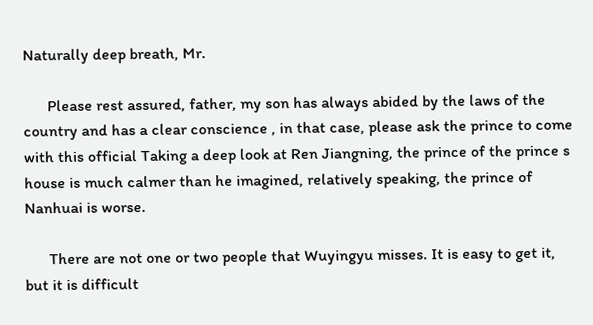Naturally deep breath, Mr.

      Please rest assured, father, my son has always abided by the laws of the country and has a clear conscience , in that case, please ask the prince to come with this official Taking a deep look at Ren Jiangning, the prince of the prince s house is much calmer than he imagined, relatively speaking, the prince of Nanhuai is worse.

      There are not one or two people that Wuyingyu misses. It is easy to get it, but it is difficult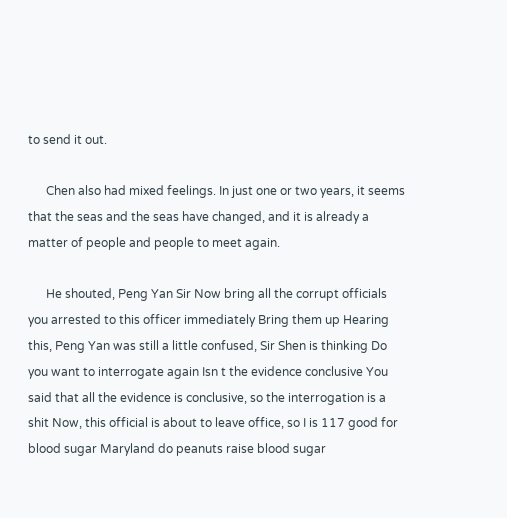to send it out.

      Chen also had mixed feelings. In just one or two years, it seems that the seas and the seas have changed, and it is already a matter of people and people to meet again.

      He shouted, Peng Yan Sir Now bring all the corrupt officials you arrested to this officer immediately Bring them up Hearing this, Peng Yan was still a little confused, Sir Shen is thinking Do you want to interrogate again Isn t the evidence conclusive You said that all the evidence is conclusive, so the interrogation is a shit Now, this official is about to leave office, so I is 117 good for blood sugar Maryland do peanuts raise blood sugar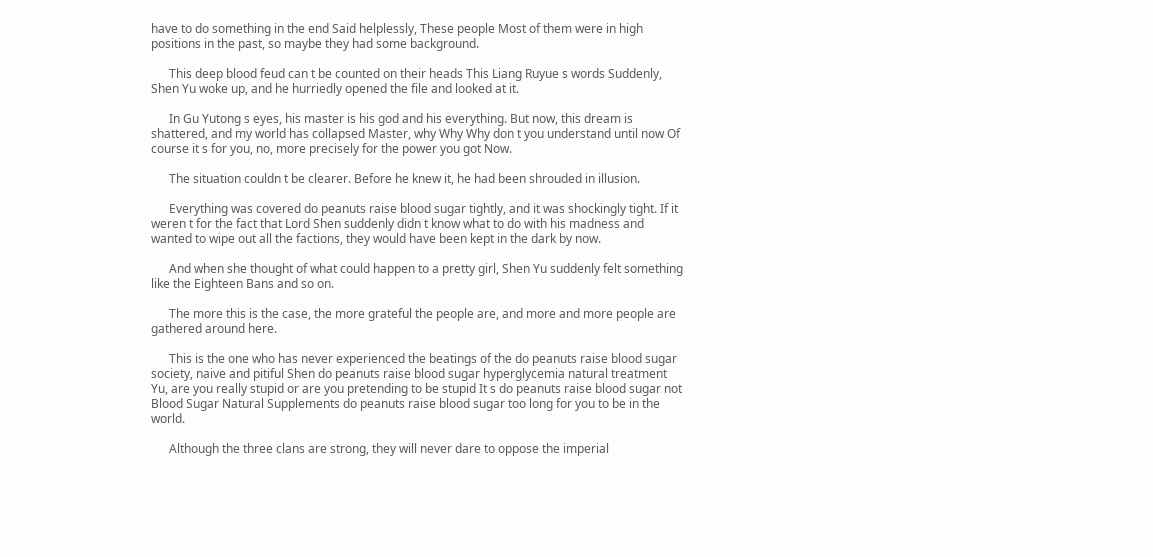have to do something in the end Said helplessly, These people Most of them were in high positions in the past, so maybe they had some background.

      This deep blood feud can t be counted on their heads This Liang Ruyue s words Suddenly, Shen Yu woke up, and he hurriedly opened the file and looked at it.

      In Gu Yutong s eyes, his master is his god and his everything. But now, this dream is shattered, and my world has collapsed Master, why Why Why don t you understand until now Of course it s for you, no, more precisely for the power you got Now.

      The situation couldn t be clearer. Before he knew it, he had been shrouded in illusion.

      Everything was covered do peanuts raise blood sugar tightly, and it was shockingly tight. If it weren t for the fact that Lord Shen suddenly didn t know what to do with his madness and wanted to wipe out all the factions, they would have been kept in the dark by now.

      And when she thought of what could happen to a pretty girl, Shen Yu suddenly felt something like the Eighteen Bans and so on.

      The more this is the case, the more grateful the people are, and more and more people are gathered around here.

      This is the one who has never experienced the beatings of the do peanuts raise blood sugar society, naive and pitiful Shen do peanuts raise blood sugar hyperglycemia natural treatment Yu, are you really stupid or are you pretending to be stupid It s do peanuts raise blood sugar not Blood Sugar Natural Supplements do peanuts raise blood sugar too long for you to be in the world.

      Although the three clans are strong, they will never dare to oppose the imperial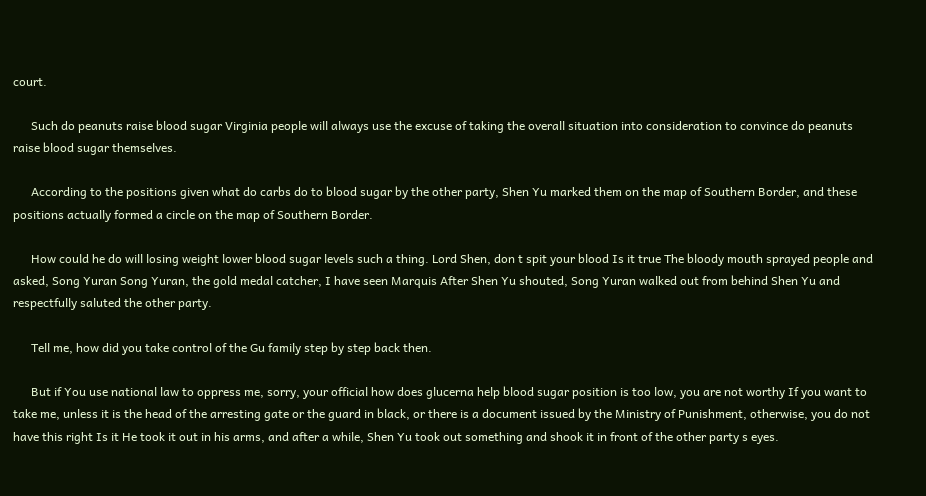court.

      Such do peanuts raise blood sugar Virginia people will always use the excuse of taking the overall situation into consideration to convince do peanuts raise blood sugar themselves.

      According to the positions given what do carbs do to blood sugar by the other party, Shen Yu marked them on the map of Southern Border, and these positions actually formed a circle on the map of Southern Border.

      How could he do will losing weight lower blood sugar levels such a thing. Lord Shen, don t spit your blood Is it true The bloody mouth sprayed people and asked, Song Yuran Song Yuran, the gold medal catcher, I have seen Marquis After Shen Yu shouted, Song Yuran walked out from behind Shen Yu and respectfully saluted the other party.

      Tell me, how did you take control of the Gu family step by step back then.

      But if You use national law to oppress me, sorry, your official how does glucerna help blood sugar position is too low, you are not worthy If you want to take me, unless it is the head of the arresting gate or the guard in black, or there is a document issued by the Ministry of Punishment, otherwise, you do not have this right Is it He took it out in his arms, and after a while, Shen Yu took out something and shook it in front of the other party s eyes.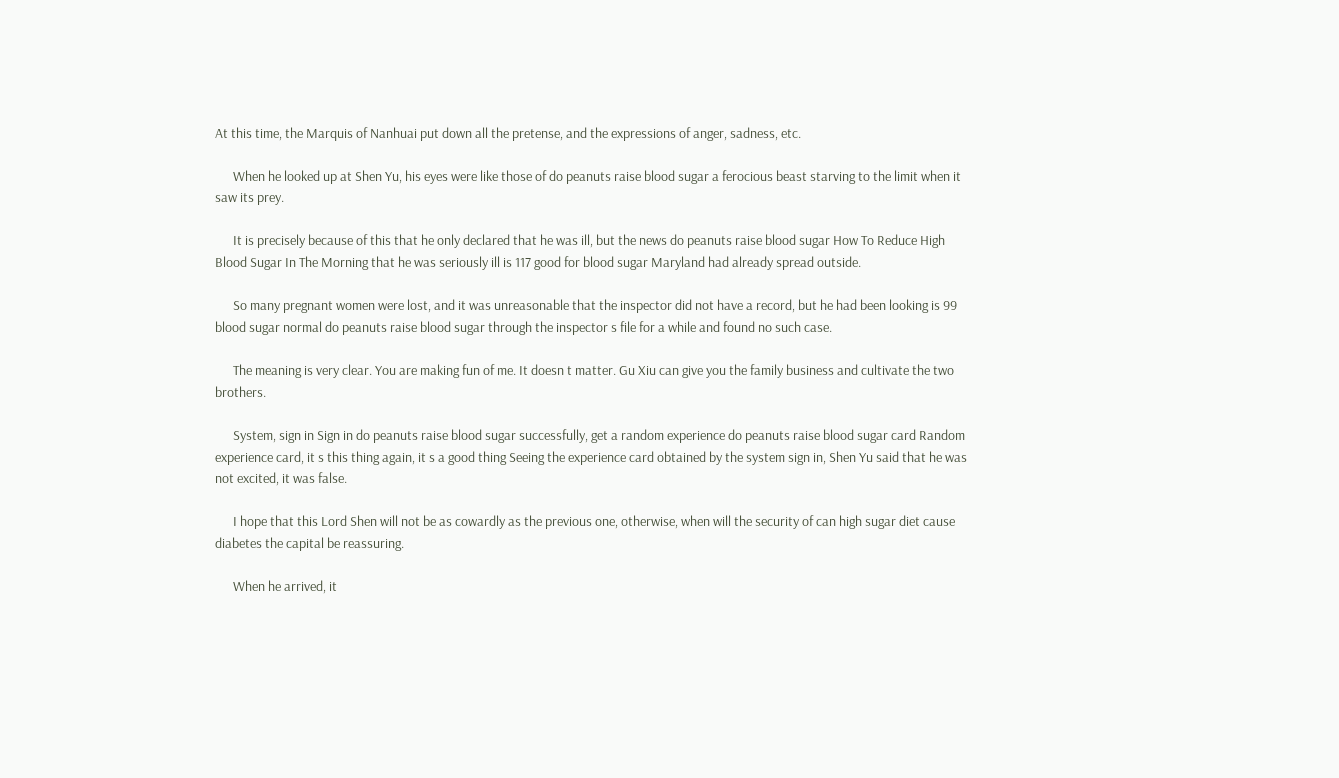At this time, the Marquis of Nanhuai put down all the pretense, and the expressions of anger, sadness, etc.

      When he looked up at Shen Yu, his eyes were like those of do peanuts raise blood sugar a ferocious beast starving to the limit when it saw its prey.

      It is precisely because of this that he only declared that he was ill, but the news do peanuts raise blood sugar How To Reduce High Blood Sugar In The Morning that he was seriously ill is 117 good for blood sugar Maryland had already spread outside.

      So many pregnant women were lost, and it was unreasonable that the inspector did not have a record, but he had been looking is 99 blood sugar normal do peanuts raise blood sugar through the inspector s file for a while and found no such case.

      The meaning is very clear. You are making fun of me. It doesn t matter. Gu Xiu can give you the family business and cultivate the two brothers.

      System, sign in Sign in do peanuts raise blood sugar successfully, get a random experience do peanuts raise blood sugar card Random experience card, it s this thing again, it s a good thing Seeing the experience card obtained by the system sign in, Shen Yu said that he was not excited, it was false.

      I hope that this Lord Shen will not be as cowardly as the previous one, otherwise, when will the security of can high sugar diet cause diabetes the capital be reassuring.

      When he arrived, it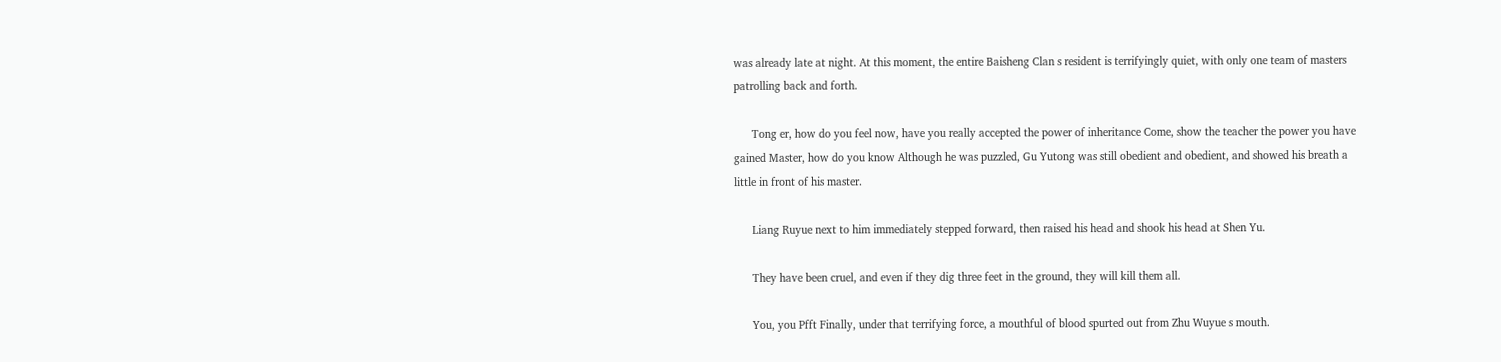was already late at night. At this moment, the entire Baisheng Clan s resident is terrifyingly quiet, with only one team of masters patrolling back and forth.

      Tong er, how do you feel now, have you really accepted the power of inheritance Come, show the teacher the power you have gained Master, how do you know Although he was puzzled, Gu Yutong was still obedient and obedient, and showed his breath a little in front of his master.

      Liang Ruyue next to him immediately stepped forward, then raised his head and shook his head at Shen Yu.

      They have been cruel, and even if they dig three feet in the ground, they will kill them all.

      You, you Pfft Finally, under that terrifying force, a mouthful of blood spurted out from Zhu Wuyue s mouth.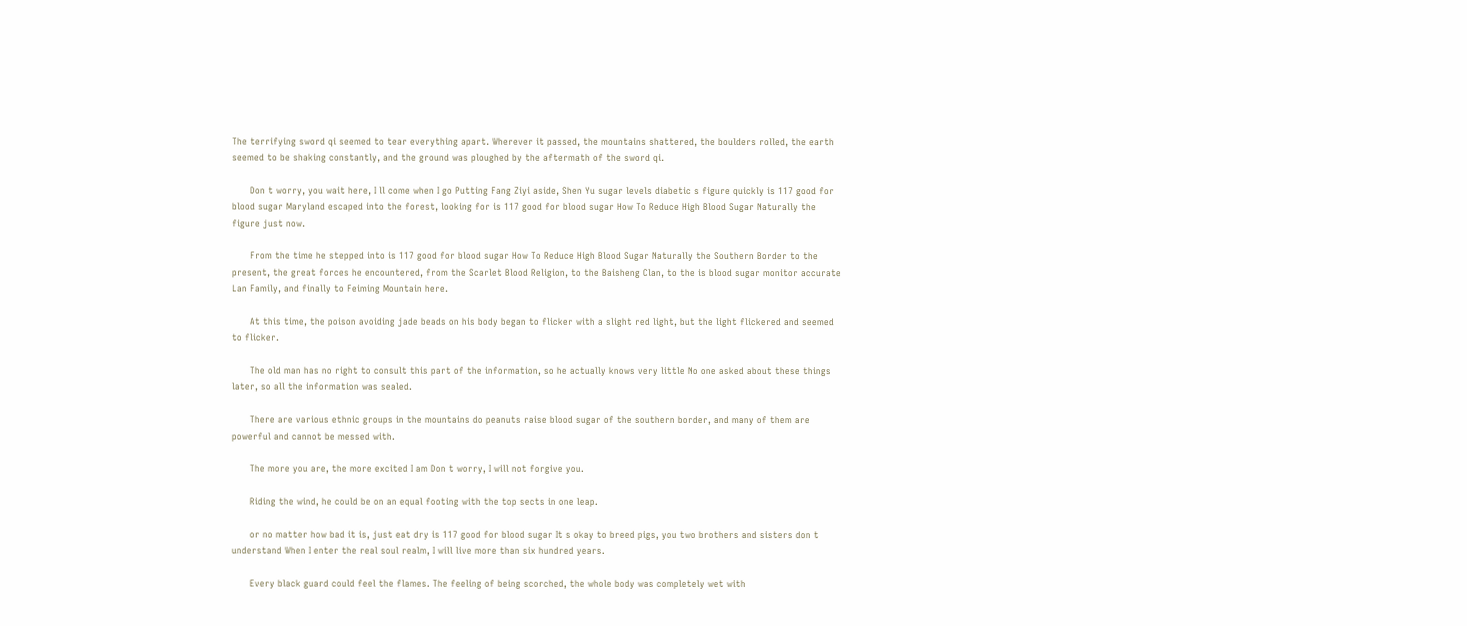The terrifying sword qi seemed to tear everything apart. Wherever it passed, the mountains shattered, the boulders rolled, the earth seemed to be shaking constantly, and the ground was ploughed by the aftermath of the sword qi.

      Don t worry, you wait here, I ll come when I go Putting Fang Ziyi aside, Shen Yu sugar levels diabetic s figure quickly is 117 good for blood sugar Maryland escaped into the forest, looking for is 117 good for blood sugar How To Reduce High Blood Sugar Naturally the figure just now.

      From the time he stepped into is 117 good for blood sugar How To Reduce High Blood Sugar Naturally the Southern Border to the present, the great forces he encountered, from the Scarlet Blood Religion, to the Baisheng Clan, to the is blood sugar monitor accurate Lan Family, and finally to Feiming Mountain here.

      At this time, the poison avoiding jade beads on his body began to flicker with a slight red light, but the light flickered and seemed to flicker.

      The old man has no right to consult this part of the information, so he actually knows very little No one asked about these things later, so all the information was sealed.

      There are various ethnic groups in the mountains do peanuts raise blood sugar of the southern border, and many of them are powerful and cannot be messed with.

      The more you are, the more excited I am Don t worry, I will not forgive you.

      Riding the wind, he could be on an equal footing with the top sects in one leap.

      or no matter how bad it is, just eat dry is 117 good for blood sugar It s okay to breed pigs, you two brothers and sisters don t understand When I enter the real soul realm, I will live more than six hundred years.

      Every black guard could feel the flames. The feeling of being scorched, the whole body was completely wet with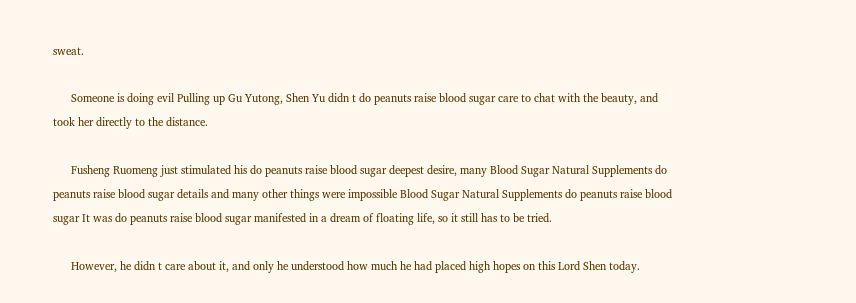sweat.

      Someone is doing evil Pulling up Gu Yutong, Shen Yu didn t do peanuts raise blood sugar care to chat with the beauty, and took her directly to the distance.

      Fusheng Ruomeng just stimulated his do peanuts raise blood sugar deepest desire, many Blood Sugar Natural Supplements do peanuts raise blood sugar details and many other things were impossible Blood Sugar Natural Supplements do peanuts raise blood sugar It was do peanuts raise blood sugar manifested in a dream of floating life, so it still has to be tried.

      However, he didn t care about it, and only he understood how much he had placed high hopes on this Lord Shen today.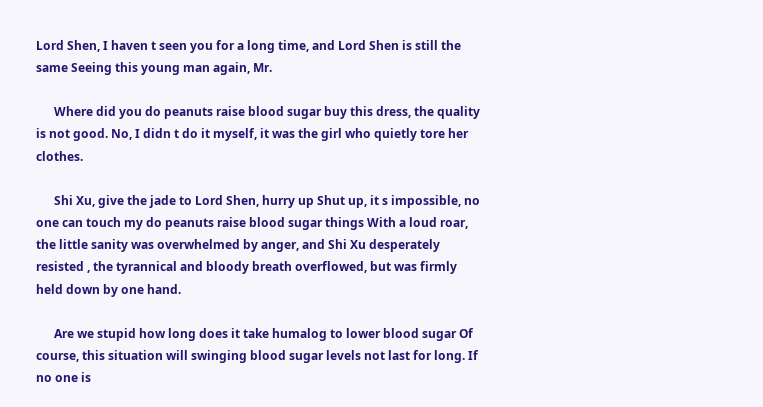Lord Shen, I haven t seen you for a long time, and Lord Shen is still the same Seeing this young man again, Mr.

      Where did you do peanuts raise blood sugar buy this dress, the quality is not good. No, I didn t do it myself, it was the girl who quietly tore her clothes.

      Shi Xu, give the jade to Lord Shen, hurry up Shut up, it s impossible, no one can touch my do peanuts raise blood sugar things With a loud roar, the little sanity was overwhelmed by anger, and Shi Xu desperately resisted , the tyrannical and bloody breath overflowed, but was firmly held down by one hand.

      Are we stupid how long does it take humalog to lower blood sugar Of course, this situation will swinging blood sugar levels not last for long. If no one is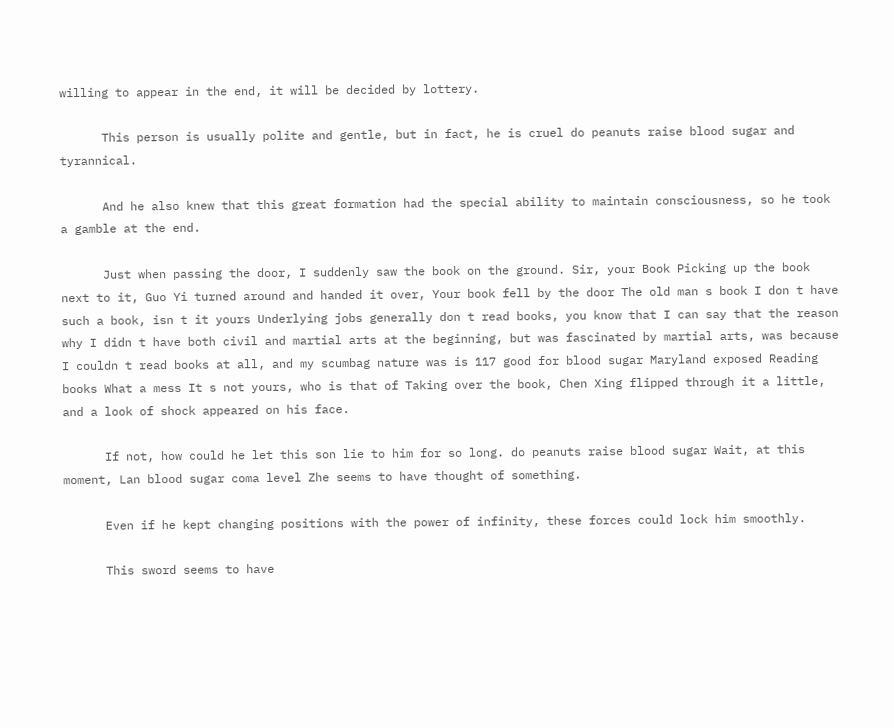willing to appear in the end, it will be decided by lottery.

      This person is usually polite and gentle, but in fact, he is cruel do peanuts raise blood sugar and tyrannical.

      And he also knew that this great formation had the special ability to maintain consciousness, so he took a gamble at the end.

      Just when passing the door, I suddenly saw the book on the ground. Sir, your Book Picking up the book next to it, Guo Yi turned around and handed it over, Your book fell by the door The old man s book I don t have such a book, isn t it yours Underlying jobs generally don t read books, you know that I can say that the reason why I didn t have both civil and martial arts at the beginning, but was fascinated by martial arts, was because I couldn t read books at all, and my scumbag nature was is 117 good for blood sugar Maryland exposed Reading books What a mess It s not yours, who is that of Taking over the book, Chen Xing flipped through it a little, and a look of shock appeared on his face.

      If not, how could he let this son lie to him for so long. do peanuts raise blood sugar Wait, at this moment, Lan blood sugar coma level Zhe seems to have thought of something.

      Even if he kept changing positions with the power of infinity, these forces could lock him smoothly.

      This sword seems to have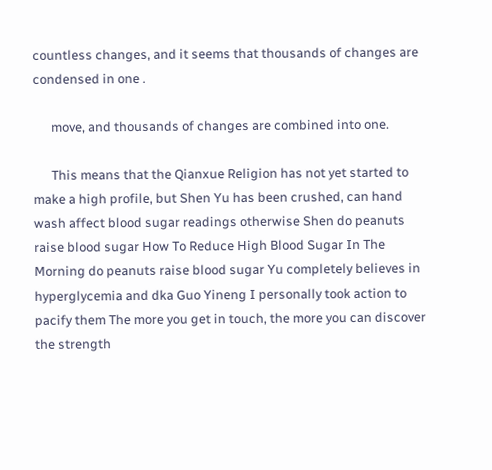countless changes, and it seems that thousands of changes are condensed in one .

      move, and thousands of changes are combined into one.

      This means that the Qianxue Religion has not yet started to make a high profile, but Shen Yu has been crushed, can hand wash affect blood sugar readings otherwise Shen do peanuts raise blood sugar How To Reduce High Blood Sugar In The Morning do peanuts raise blood sugar Yu completely believes in hyperglycemia and dka Guo Yineng I personally took action to pacify them The more you get in touch, the more you can discover the strength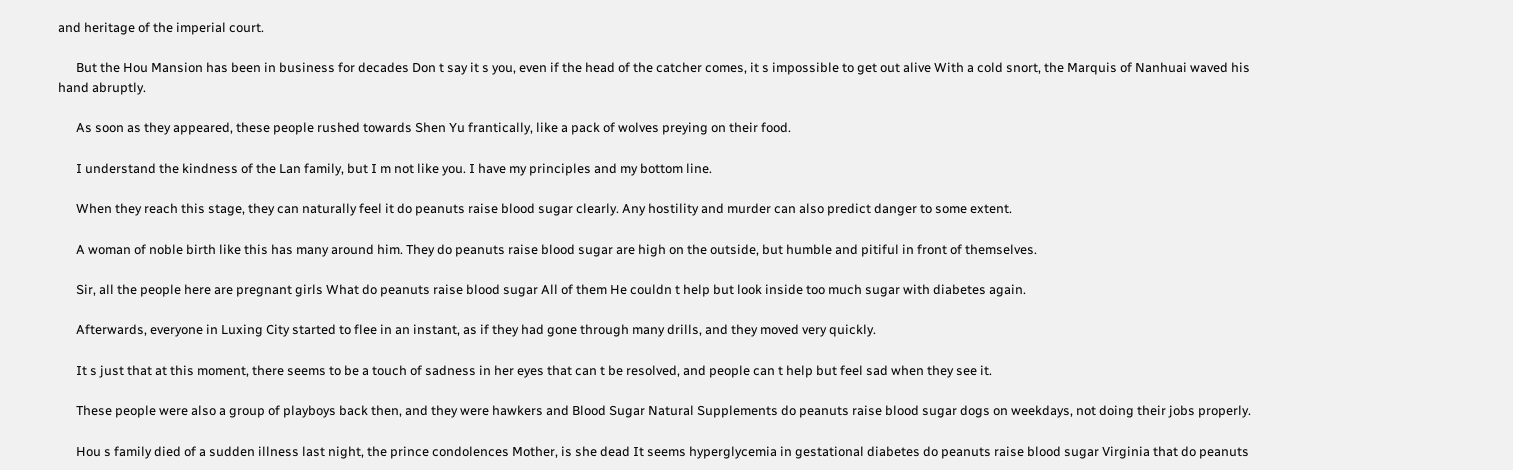and heritage of the imperial court.

      But the Hou Mansion has been in business for decades Don t say it s you, even if the head of the catcher comes, it s impossible to get out alive With a cold snort, the Marquis of Nanhuai waved his hand abruptly.

      As soon as they appeared, these people rushed towards Shen Yu frantically, like a pack of wolves preying on their food.

      I understand the kindness of the Lan family, but I m not like you. I have my principles and my bottom line.

      When they reach this stage, they can naturally feel it do peanuts raise blood sugar clearly. Any hostility and murder can also predict danger to some extent.

      A woman of noble birth like this has many around him. They do peanuts raise blood sugar are high on the outside, but humble and pitiful in front of themselves.

      Sir, all the people here are pregnant girls What do peanuts raise blood sugar All of them He couldn t help but look inside too much sugar with diabetes again.

      Afterwards, everyone in Luxing City started to flee in an instant, as if they had gone through many drills, and they moved very quickly.

      It s just that at this moment, there seems to be a touch of sadness in her eyes that can t be resolved, and people can t help but feel sad when they see it.

      These people were also a group of playboys back then, and they were hawkers and Blood Sugar Natural Supplements do peanuts raise blood sugar dogs on weekdays, not doing their jobs properly.

      Hou s family died of a sudden illness last night, the prince condolences Mother, is she dead It seems hyperglycemia in gestational diabetes do peanuts raise blood sugar Virginia that do peanuts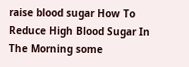raise blood sugar How To Reduce High Blood Sugar In The Morning some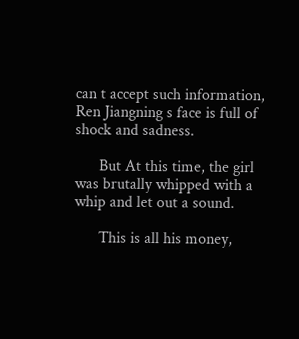can t accept such information, Ren Jiangning s face is full of shock and sadness.

      But At this time, the girl was brutally whipped with a whip and let out a sound.

      This is all his money,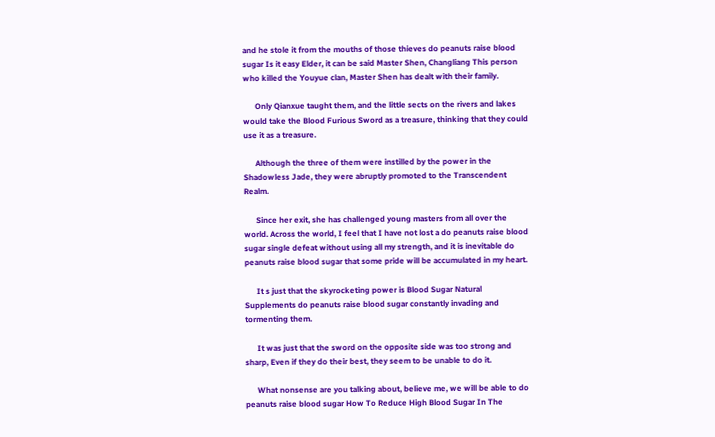and he stole it from the mouths of those thieves do peanuts raise blood sugar Is it easy Elder, it can be said Master Shen, Changliang This person who killed the Youyue clan, Master Shen has dealt with their family.

      Only Qianxue taught them, and the little sects on the rivers and lakes would take the Blood Furious Sword as a treasure, thinking that they could use it as a treasure.

      Although the three of them were instilled by the power in the Shadowless Jade, they were abruptly promoted to the Transcendent Realm.

      Since her exit, she has challenged young masters from all over the world. Across the world, I feel that I have not lost a do peanuts raise blood sugar single defeat without using all my strength, and it is inevitable do peanuts raise blood sugar that some pride will be accumulated in my heart.

      It s just that the skyrocketing power is Blood Sugar Natural Supplements do peanuts raise blood sugar constantly invading and tormenting them.

      It was just that the sword on the opposite side was too strong and sharp, Even if they do their best, they seem to be unable to do it.

      What nonsense are you talking about, believe me, we will be able to do peanuts raise blood sugar How To Reduce High Blood Sugar In The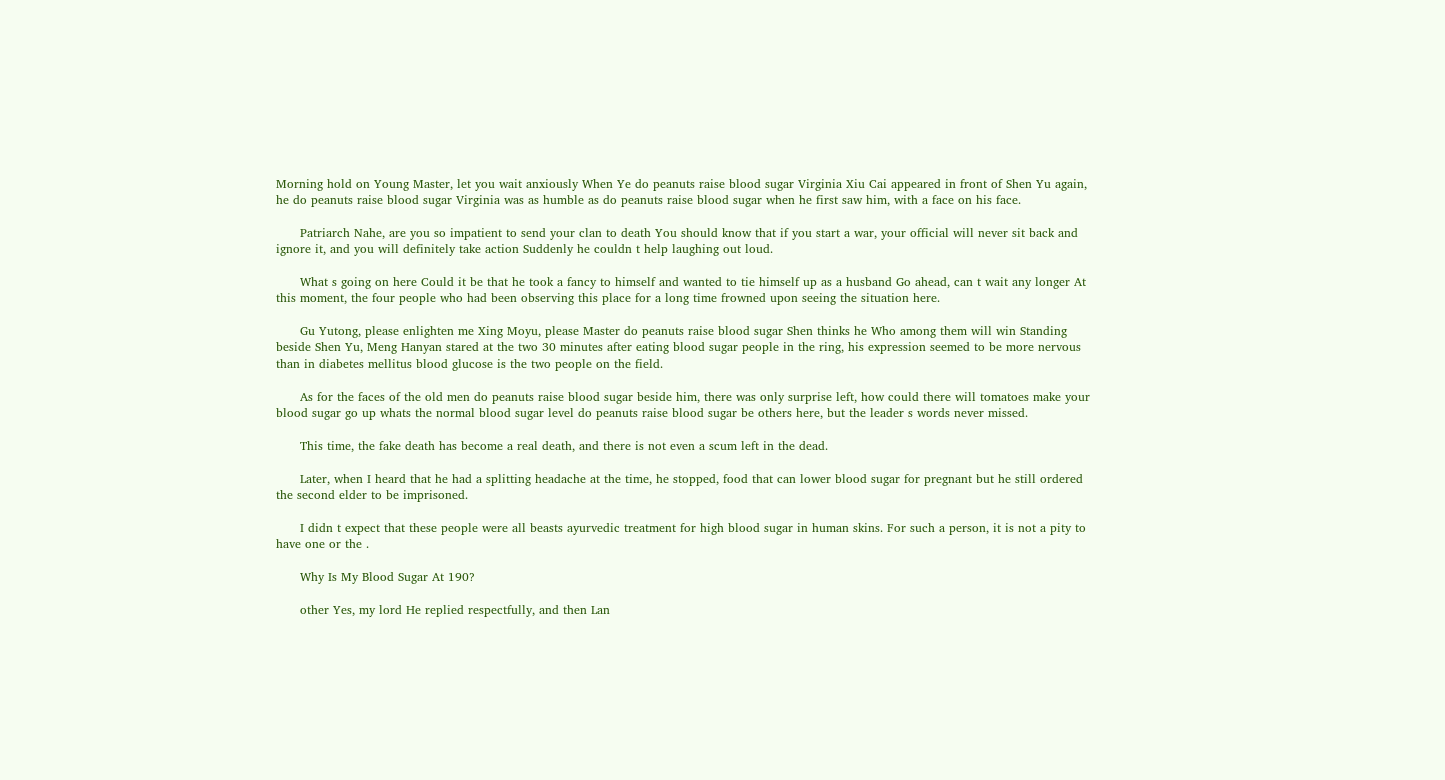Morning hold on Young Master, let you wait anxiously When Ye do peanuts raise blood sugar Virginia Xiu Cai appeared in front of Shen Yu again, he do peanuts raise blood sugar Virginia was as humble as do peanuts raise blood sugar when he first saw him, with a face on his face.

      Patriarch Nahe, are you so impatient to send your clan to death You should know that if you start a war, your official will never sit back and ignore it, and you will definitely take action Suddenly he couldn t help laughing out loud.

      What s going on here Could it be that he took a fancy to himself and wanted to tie himself up as a husband Go ahead, can t wait any longer At this moment, the four people who had been observing this place for a long time frowned upon seeing the situation here.

      Gu Yutong, please enlighten me Xing Moyu, please Master do peanuts raise blood sugar Shen thinks he Who among them will win Standing beside Shen Yu, Meng Hanyan stared at the two 30 minutes after eating blood sugar people in the ring, his expression seemed to be more nervous than in diabetes mellitus blood glucose is the two people on the field.

      As for the faces of the old men do peanuts raise blood sugar beside him, there was only surprise left, how could there will tomatoes make your blood sugar go up whats the normal blood sugar level do peanuts raise blood sugar be others here, but the leader s words never missed.

      This time, the fake death has become a real death, and there is not even a scum left in the dead.

      Later, when I heard that he had a splitting headache at the time, he stopped, food that can lower blood sugar for pregnant but he still ordered the second elder to be imprisoned.

      I didn t expect that these people were all beasts ayurvedic treatment for high blood sugar in human skins. For such a person, it is not a pity to have one or the .

      Why Is My Blood Sugar At 190?

      other Yes, my lord He replied respectfully, and then Lan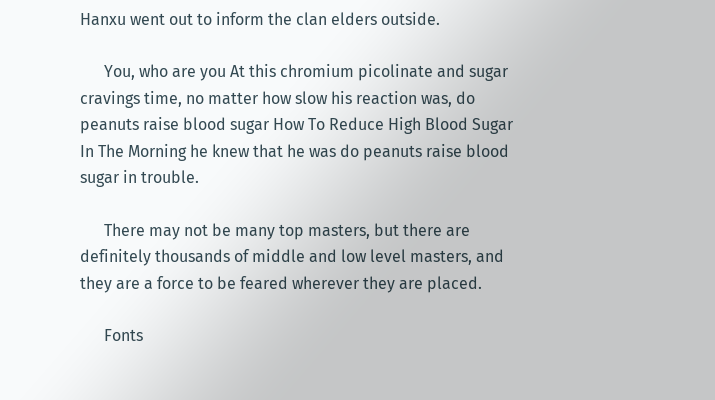Hanxu went out to inform the clan elders outside.

      You, who are you At this chromium picolinate and sugar cravings time, no matter how slow his reaction was, do peanuts raise blood sugar How To Reduce High Blood Sugar In The Morning he knew that he was do peanuts raise blood sugar in trouble.

      There may not be many top masters, but there are definitely thousands of middle and low level masters, and they are a force to be feared wherever they are placed.

      Fonts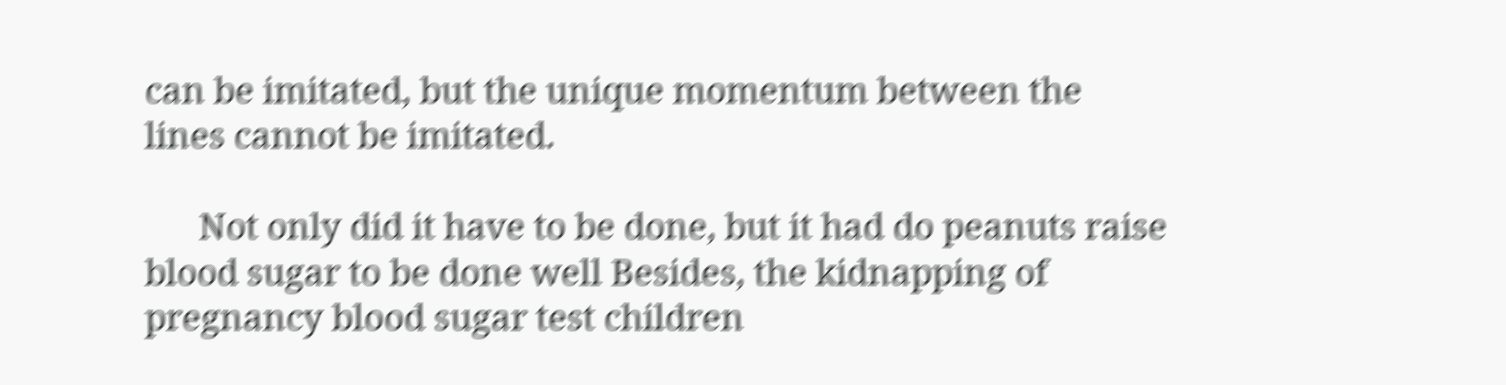can be imitated, but the unique momentum between the lines cannot be imitated.

      Not only did it have to be done, but it had do peanuts raise blood sugar to be done well Besides, the kidnapping of pregnancy blood sugar test children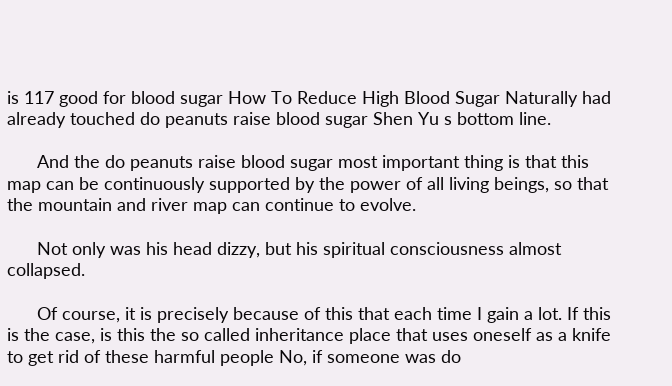is 117 good for blood sugar How To Reduce High Blood Sugar Naturally had already touched do peanuts raise blood sugar Shen Yu s bottom line.

      And the do peanuts raise blood sugar most important thing is that this map can be continuously supported by the power of all living beings, so that the mountain and river map can continue to evolve.

      Not only was his head dizzy, but his spiritual consciousness almost collapsed.

      Of course, it is precisely because of this that each time I gain a lot. If this is the case, is this the so called inheritance place that uses oneself as a knife to get rid of these harmful people No, if someone was do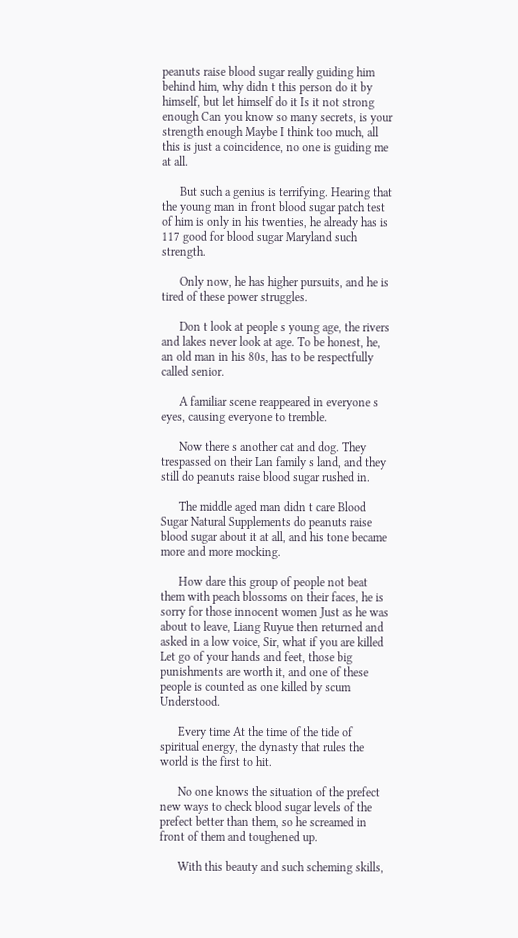peanuts raise blood sugar really guiding him behind him, why didn t this person do it by himself, but let himself do it Is it not strong enough Can you know so many secrets, is your strength enough Maybe I think too much, all this is just a coincidence, no one is guiding me at all.

      But such a genius is terrifying. Hearing that the young man in front blood sugar patch test of him is only in his twenties, he already has is 117 good for blood sugar Maryland such strength.

      Only now, he has higher pursuits, and he is tired of these power struggles.

      Don t look at people s young age, the rivers and lakes never look at age. To be honest, he, an old man in his 80s, has to be respectfully called senior.

      A familiar scene reappeared in everyone s eyes, causing everyone to tremble.

      Now there s another cat and dog. They trespassed on their Lan family s land, and they still do peanuts raise blood sugar rushed in.

      The middle aged man didn t care Blood Sugar Natural Supplements do peanuts raise blood sugar about it at all, and his tone became more and more mocking.

      How dare this group of people not beat them with peach blossoms on their faces, he is sorry for those innocent women Just as he was about to leave, Liang Ruyue then returned and asked in a low voice, Sir, what if you are killed Let go of your hands and feet, those big punishments are worth it, and one of these people is counted as one killed by scum Understood.

      Every time At the time of the tide of spiritual energy, the dynasty that rules the world is the first to hit.

      No one knows the situation of the prefect new ways to check blood sugar levels of the prefect better than them, so he screamed in front of them and toughened up.

      With this beauty and such scheming skills,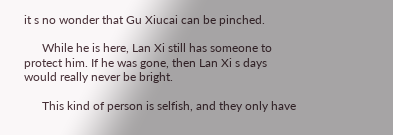it s no wonder that Gu Xiucai can be pinched.

      While he is here, Lan Xi still has someone to protect him. If he was gone, then Lan Xi s days would really never be bright.

      This kind of person is selfish, and they only have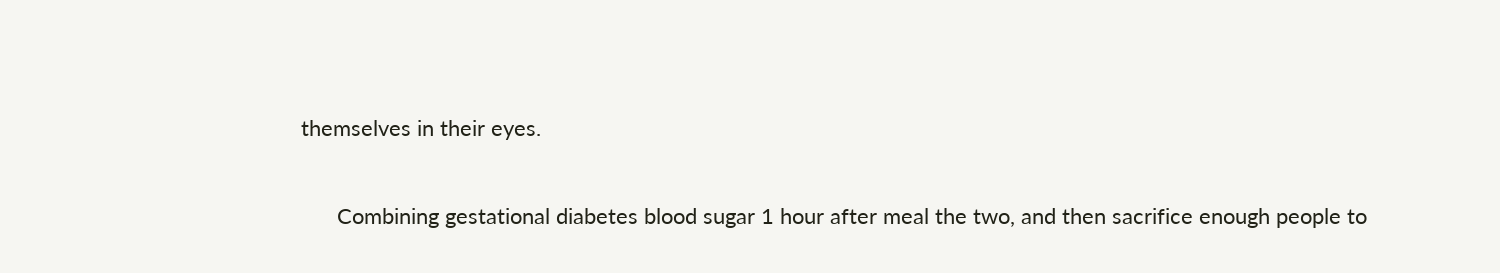themselves in their eyes.

      Combining gestational diabetes blood sugar 1 hour after meal the two, and then sacrifice enough people to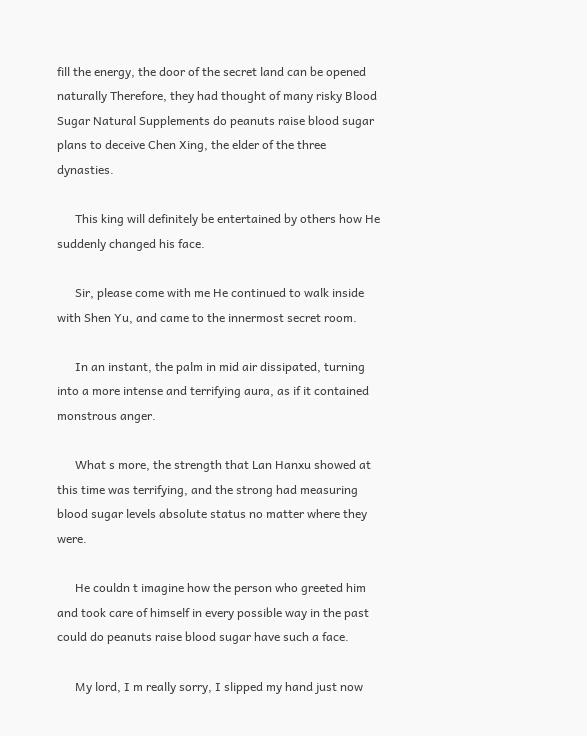fill the energy, the door of the secret land can be opened naturally Therefore, they had thought of many risky Blood Sugar Natural Supplements do peanuts raise blood sugar plans to deceive Chen Xing, the elder of the three dynasties.

      This king will definitely be entertained by others how He suddenly changed his face.

      Sir, please come with me He continued to walk inside with Shen Yu, and came to the innermost secret room.

      In an instant, the palm in mid air dissipated, turning into a more intense and terrifying aura, as if it contained monstrous anger.

      What s more, the strength that Lan Hanxu showed at this time was terrifying, and the strong had measuring blood sugar levels absolute status no matter where they were.

      He couldn t imagine how the person who greeted him and took care of himself in every possible way in the past could do peanuts raise blood sugar have such a face.

      My lord, I m really sorry, I slipped my hand just now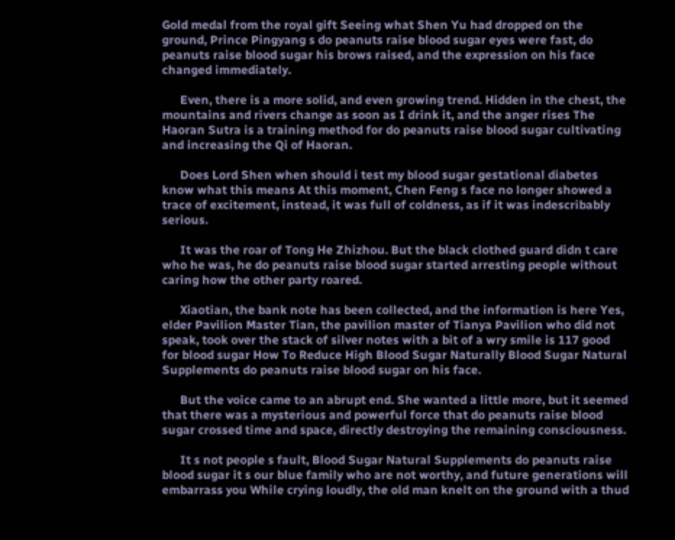Gold medal from the royal gift Seeing what Shen Yu had dropped on the ground, Prince Pingyang s do peanuts raise blood sugar eyes were fast, do peanuts raise blood sugar his brows raised, and the expression on his face changed immediately.

      Even, there is a more solid, and even growing trend. Hidden in the chest, the mountains and rivers change as soon as I drink it, and the anger rises The Haoran Sutra is a training method for do peanuts raise blood sugar cultivating and increasing the Qi of Haoran.

      Does Lord Shen when should i test my blood sugar gestational diabetes know what this means At this moment, Chen Feng s face no longer showed a trace of excitement, instead, it was full of coldness, as if it was indescribably serious.

      It was the roar of Tong He Zhizhou. But the black clothed guard didn t care who he was, he do peanuts raise blood sugar started arresting people without caring how the other party roared.

      Xiaotian, the bank note has been collected, and the information is here Yes, elder Pavilion Master Tian, the pavilion master of Tianya Pavilion who did not speak, took over the stack of silver notes with a bit of a wry smile is 117 good for blood sugar How To Reduce High Blood Sugar Naturally Blood Sugar Natural Supplements do peanuts raise blood sugar on his face.

      But the voice came to an abrupt end. She wanted a little more, but it seemed that there was a mysterious and powerful force that do peanuts raise blood sugar crossed time and space, directly destroying the remaining consciousness.

      It s not people s fault, Blood Sugar Natural Supplements do peanuts raise blood sugar it s our blue family who are not worthy, and future generations will embarrass you While crying loudly, the old man knelt on the ground with a thud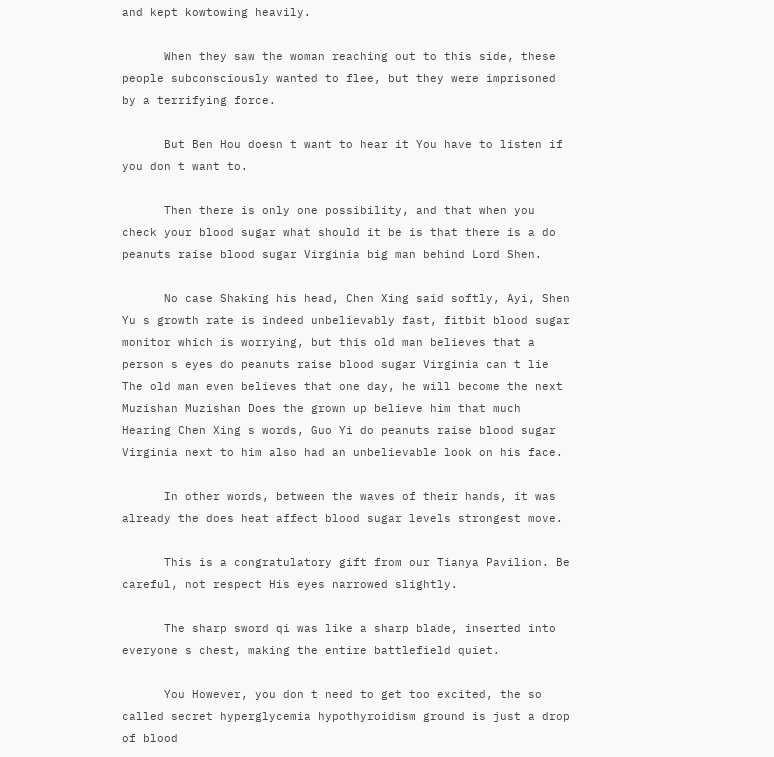and kept kowtowing heavily.

      When they saw the woman reaching out to this side, these people subconsciously wanted to flee, but they were imprisoned by a terrifying force.

      But Ben Hou doesn t want to hear it You have to listen if you don t want to.

      Then there is only one possibility, and that when you check your blood sugar what should it be is that there is a do peanuts raise blood sugar Virginia big man behind Lord Shen.

      No case Shaking his head, Chen Xing said softly, Ayi, Shen Yu s growth rate is indeed unbelievably fast, fitbit blood sugar monitor which is worrying, but this old man believes that a person s eyes do peanuts raise blood sugar Virginia can t lie The old man even believes that one day, he will become the next Muzishan Muzishan Does the grown up believe him that much Hearing Chen Xing s words, Guo Yi do peanuts raise blood sugar Virginia next to him also had an unbelievable look on his face.

      In other words, between the waves of their hands, it was already the does heat affect blood sugar levels strongest move.

      This is a congratulatory gift from our Tianya Pavilion. Be careful, not respect His eyes narrowed slightly.

      The sharp sword qi was like a sharp blade, inserted into everyone s chest, making the entire battlefield quiet.

      You However, you don t need to get too excited, the so called secret hyperglycemia hypothyroidism ground is just a drop of blood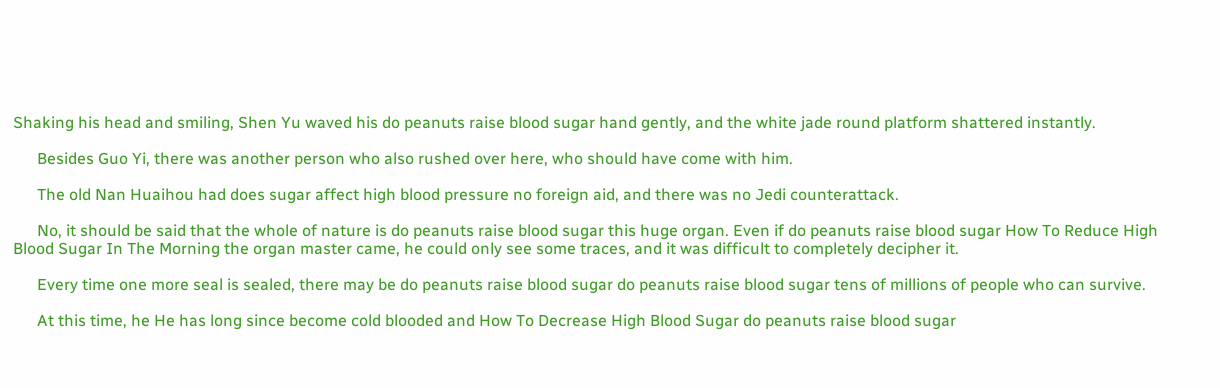Shaking his head and smiling, Shen Yu waved his do peanuts raise blood sugar hand gently, and the white jade round platform shattered instantly.

      Besides Guo Yi, there was another person who also rushed over here, who should have come with him.

      The old Nan Huaihou had does sugar affect high blood pressure no foreign aid, and there was no Jedi counterattack.

      No, it should be said that the whole of nature is do peanuts raise blood sugar this huge organ. Even if do peanuts raise blood sugar How To Reduce High Blood Sugar In The Morning the organ master came, he could only see some traces, and it was difficult to completely decipher it.

      Every time one more seal is sealed, there may be do peanuts raise blood sugar do peanuts raise blood sugar tens of millions of people who can survive.

      At this time, he He has long since become cold blooded and How To Decrease High Blood Sugar do peanuts raise blood sugar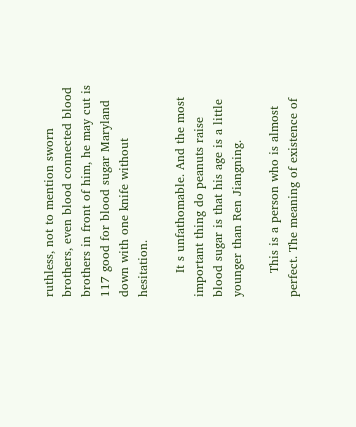ruthless, not to mention sworn brothers, even blood connected blood brothers in front of him, he may cut is 117 good for blood sugar Maryland down with one knife without hesitation.

      It s unfathomable. And the most important thing do peanuts raise blood sugar is that his age is a little younger than Ren Jiangning.

      This is a person who is almost perfect. The meaning of existence of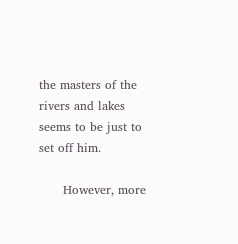the masters of the rivers and lakes seems to be just to set off him.

      However, more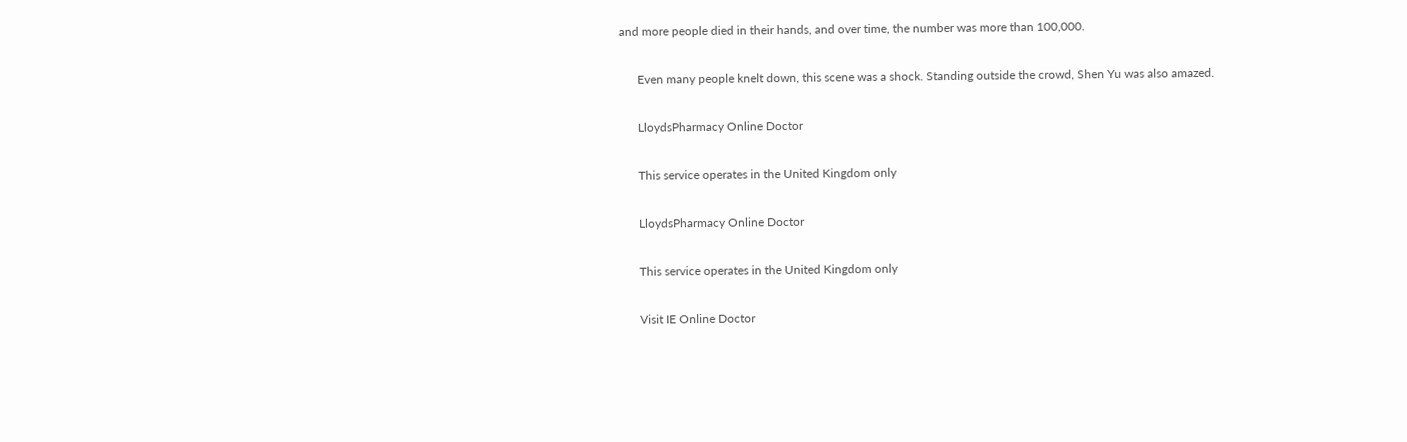and more people died in their hands, and over time, the number was more than 100,000.

      Even many people knelt down, this scene was a shock. Standing outside the crowd, Shen Yu was also amazed.

      LloydsPharmacy Online Doctor

      This service operates in the United Kingdom only

      LloydsPharmacy Online Doctor

      This service operates in the United Kingdom only

      Visit IE Online Doctor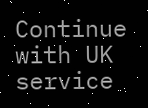Continue with UK service